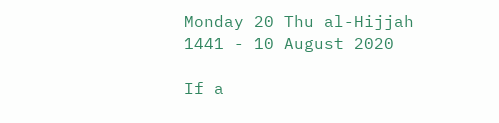Monday 20 Thu al-Hijjah 1441 - 10 August 2020

If a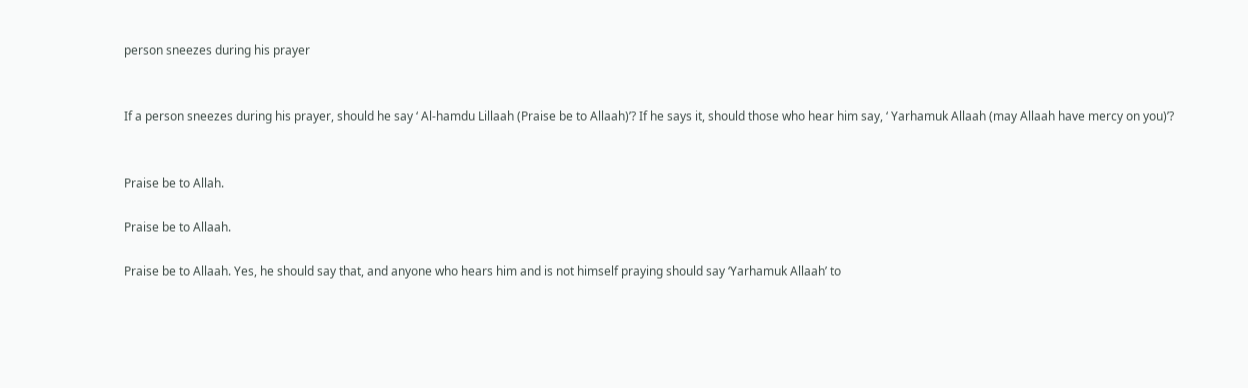person sneezes during his prayer


If a person sneezes during his prayer, should he say ‘ Al-hamdu Lillaah (Praise be to Allaah)’? If he says it, should those who hear him say, ‘ Yarhamuk Allaah (may Allaah have mercy on you)’?


Praise be to Allah.

Praise be to Allaah.

Praise be to Allaah. Yes, he should say that, and anyone who hears him and is not himself praying should say ‘Yarhamuk Allaah’ to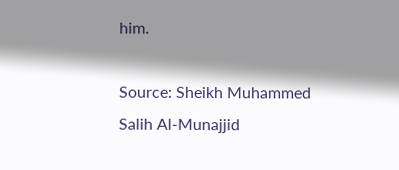him.

Source: Sheikh Muhammed Salih Al-Munajjid